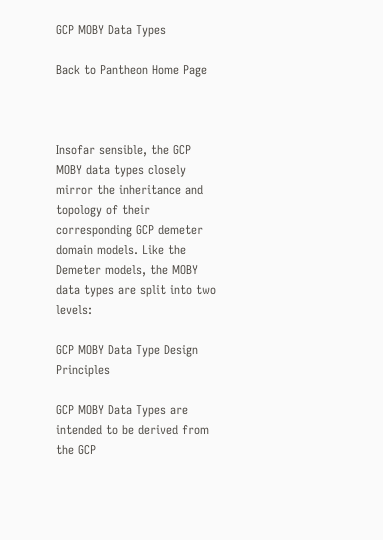GCP MOBY Data Types

Back to Pantheon Home Page



Insofar sensible, the GCP MOBY data types closely mirror the inheritance and topology of their corresponding GCP demeter domain models. Like the Demeter models, the MOBY data types are split into two levels:

GCP MOBY Data Type Design Principles

GCP MOBY Data Types are intended to be derived from the GCP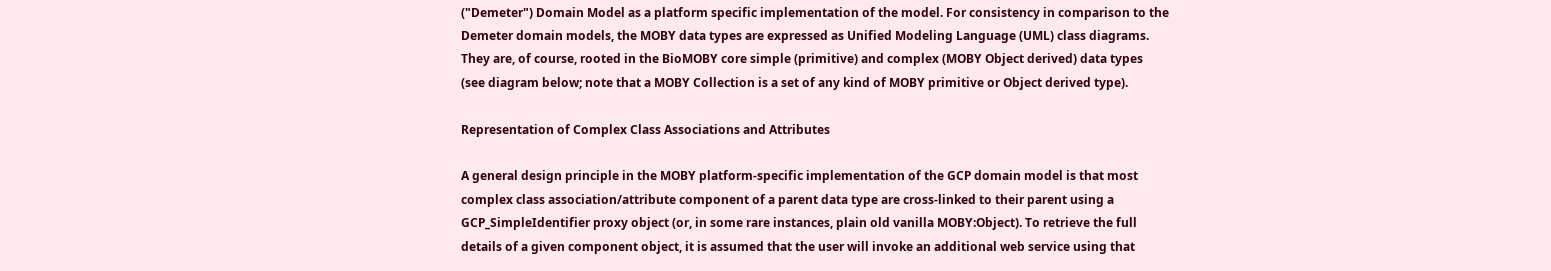("Demeter") Domain Model as a platform specific implementation of the model. For consistency in comparison to the Demeter domain models, the MOBY data types are expressed as Unified Modeling Language (UML) class diagrams. They are, of course, rooted in the BioMOBY core simple (primitive) and complex (MOBY Object derived) data types (see diagram below; note that a MOBY Collection is a set of any kind of MOBY primitive or Object derived type).

Representation of Complex Class Associations and Attributes

A general design principle in the MOBY platform-specific implementation of the GCP domain model is that most complex class association/attribute component of a parent data type are cross-linked to their parent using a GCP_SimpleIdentifier proxy object (or, in some rare instances, plain old vanilla MOBY:Object). To retrieve the full details of a given component object, it is assumed that the user will invoke an additional web service using that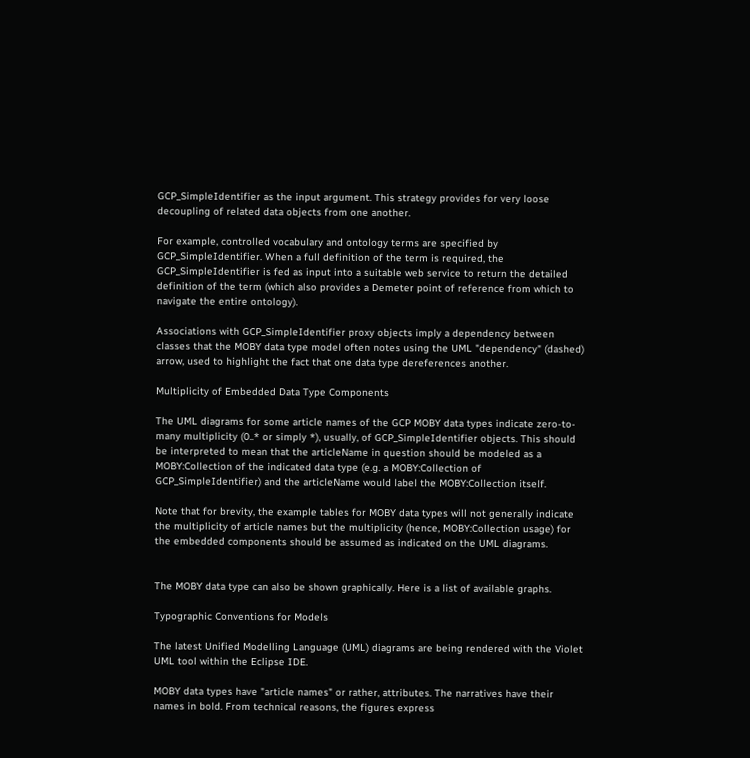GCP_SimpleIdentifier as the input argument. This strategy provides for very loose decoupling of related data objects from one another.

For example, controlled vocabulary and ontology terms are specified by GCP_SimpleIdentifier. When a full definition of the term is required, the GCP_SimpleIdentifier is fed as input into a suitable web service to return the detailed definition of the term (which also provides a Demeter point of reference from which to navigate the entire ontology).

Associations with GCP_SimpleIdentifier proxy objects imply a dependency between classes that the MOBY data type model often notes using the UML "dependency" (dashed) arrow, used to highlight the fact that one data type dereferences another.

Multiplicity of Embedded Data Type Components

The UML diagrams for some article names of the GCP MOBY data types indicate zero-to-many multiplicity (0..* or simply *), usually, of GCP_SimpleIdentifier objects. This should be interpreted to mean that the articleName in question should be modeled as a MOBY:Collection of the indicated data type (e.g. a MOBY:Collection of GCP_SimpleIdentifier) and the articleName would label the MOBY:Collection itself.

Note that for brevity, the example tables for MOBY data types will not generally indicate the multiplicity of article names but the multiplicity (hence, MOBY:Collection usage) for the embedded components should be assumed as indicated on the UML diagrams.


The MOBY data type can also be shown graphically. Here is a list of available graphs.

Typographic Conventions for Models

The latest Unified Modelling Language (UML) diagrams are being rendered with the Violet UML tool within the Eclipse IDE.

MOBY data types have "article names" or rather, attributes. The narratives have their names in bold. From technical reasons, the figures express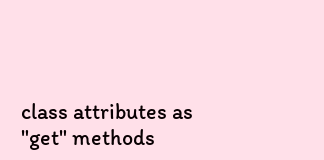class attributes as "get" methods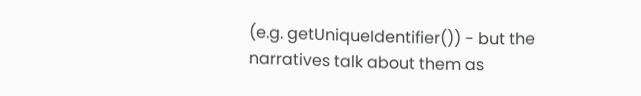(e.g. getUniqueIdentifier()) - but the narratives talk about them as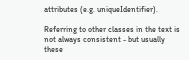attributes (e.g. uniqueIdentifier).

Referring to other classes in the text is not always consistent - but usually these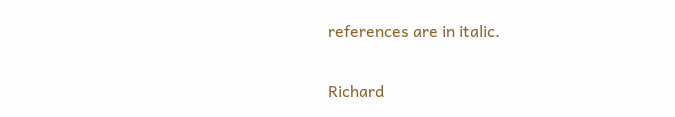references are in italic.

Richard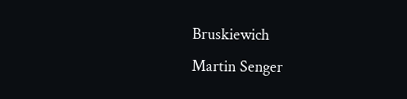Bruskiewich
Martin Senger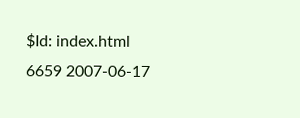$Id: index.html 6659 2007-06-17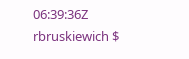06:39:36Z rbruskiewich $